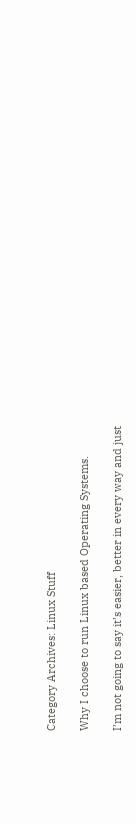Category Archives: Linux Stuff

Why I choose to run Linux based Operating Systems.

I’m not going to say it’s easier, better in every way and just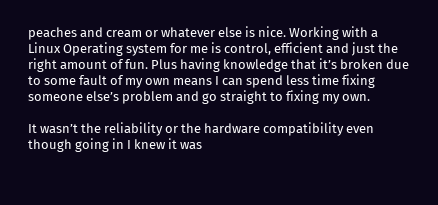peaches and cream or whatever else is nice. Working with a Linux Operating system for me is control, efficient and just the right amount of fun. Plus having knowledge that it’s broken due to some fault of my own means I can spend less time fixing someone else’s problem and go straight to fixing my own.

It wasn’t the reliability or the hardware compatibility even though going in I knew it was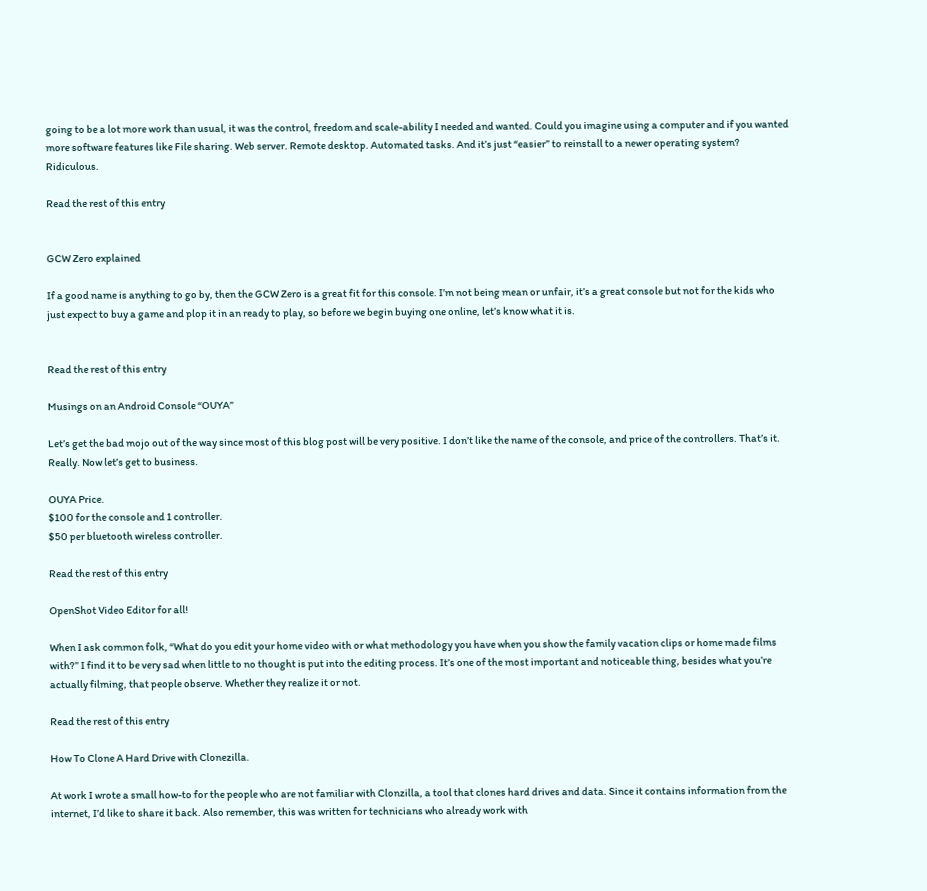going to be a lot more work than usual, it was the control, freedom and scale-ability I needed and wanted. Could you imagine using a computer and if you wanted more software features like File sharing. Web server. Remote desktop. Automated tasks. And it’s just “easier” to reinstall to a newer operating system? Ridiculous.

Read the rest of this entry


GCW Zero explained

If a good name is anything to go by, then the GCW Zero is a great fit for this console. I’m not being mean or unfair, it’s a great console but not for the kids who just expect to buy a game and plop it in an ready to play, so before we begin buying one online, let’s know what it is.


Read the rest of this entry

Musings on an Android Console “OUYA”

Let’s get the bad mojo out of the way since most of this blog post will be very positive. I don’t like the name of the console, and price of the controllers. That’s it. Really. Now let’s get to business.

OUYA Price.
$100 for the console and 1 controller.
$50 per bluetooth wireless controller.

Read the rest of this entry

OpenShot Video Editor for all!

When I ask common folk, “What do you edit your home video with or what methodology you have when you show the family vacation clips or home made films with?” I find it to be very sad when little to no thought is put into the editing process. It’s one of the most important and noticeable thing, besides what you’re actually filming, that people observe. Whether they realize it or not.

Read the rest of this entry

How To Clone A Hard Drive with Clonezilla.

At work I wrote a small how-to for the people who are not familiar with Clonzilla, a tool that clones hard drives and data. Since it contains information from the internet, I’d like to share it back. Also remember, this was written for technicians who already work with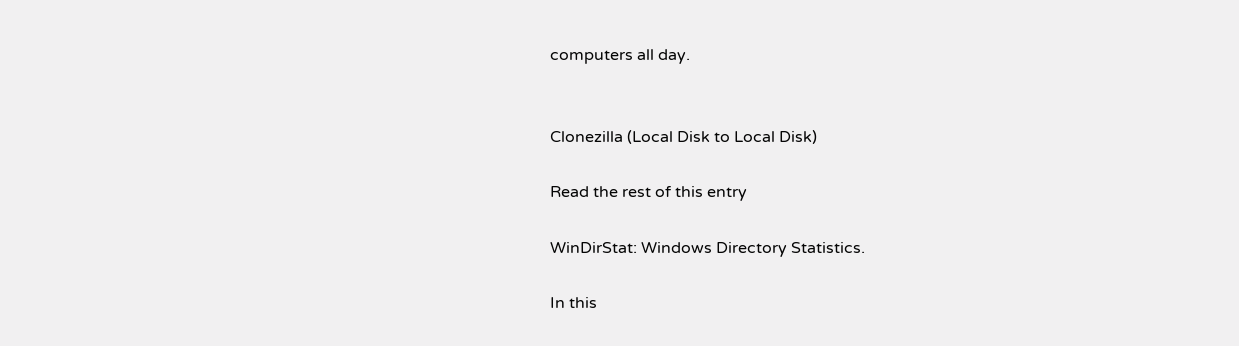computers all day.


Clonezilla (Local Disk to Local Disk)

Read the rest of this entry

WinDirStat: Windows Directory Statistics.

In this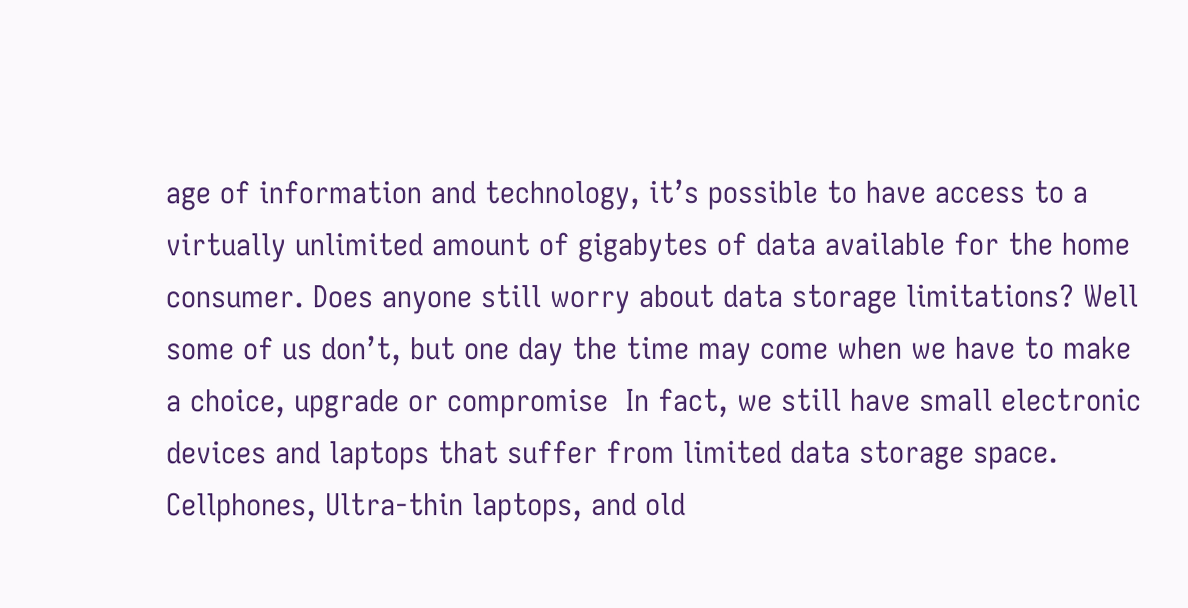age of information and technology, it’s possible to have access to a virtually unlimited amount of gigabytes of data available for the home consumer. Does anyone still worry about data storage limitations? Well some of us don’t, but one day the time may come when we have to make a choice, upgrade or compromise  In fact, we still have small electronic devices and laptops that suffer from limited data storage space. Cellphones, Ultra-thin laptops, and old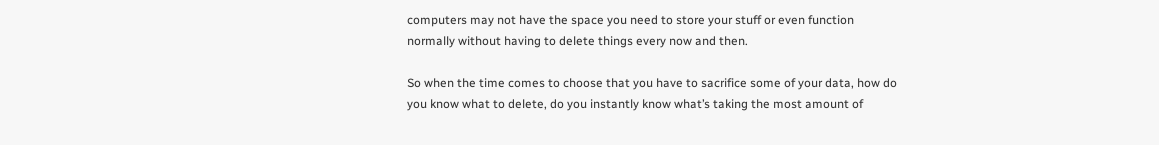computers may not have the space you need to store your stuff or even function normally without having to delete things every now and then.

So when the time comes to choose that you have to sacrifice some of your data, how do you know what to delete, do you instantly know what’s taking the most amount of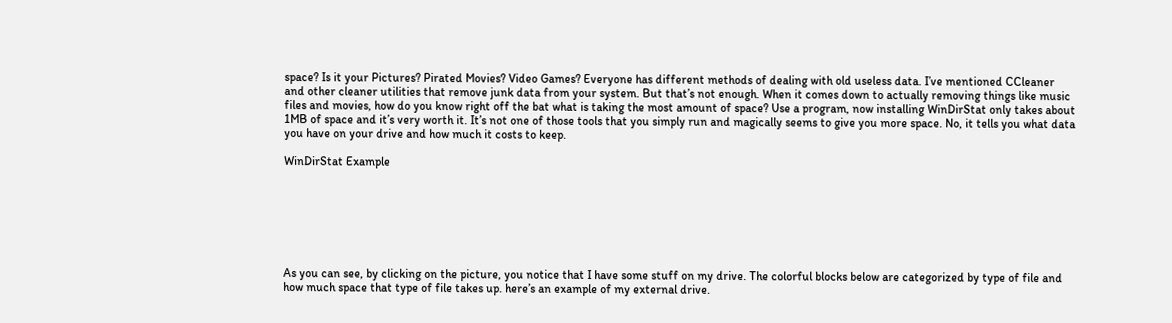space? Is it your Pictures? Pirated Movies? Video Games? Everyone has different methods of dealing with old useless data. I’ve mentioned CCleaner and other cleaner utilities that remove junk data from your system. But that’s not enough. When it comes down to actually removing things like music files and movies, how do you know right off the bat what is taking the most amount of space? Use a program, now installing WinDirStat only takes about 1MB of space and it’s very worth it. It’s not one of those tools that you simply run and magically seems to give you more space. No, it tells you what data you have on your drive and how much it costs to keep.

WinDirStat Example







As you can see, by clicking on the picture, you notice that I have some stuff on my drive. The colorful blocks below are categorized by type of file and how much space that type of file takes up. here’s an example of my external drive.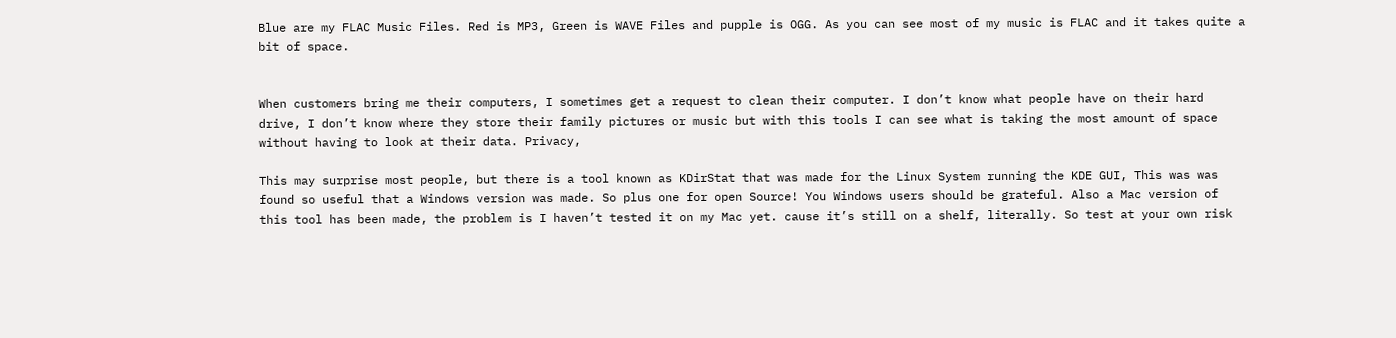Blue are my FLAC Music Files. Red is MP3, Green is WAVE Files and pupple is OGG. As you can see most of my music is FLAC and it takes quite a bit of space.


When customers bring me their computers, I sometimes get a request to clean their computer. I don’t know what people have on their hard drive, I don’t know where they store their family pictures or music but with this tools I can see what is taking the most amount of space without having to look at their data. Privacy,

This may surprise most people, but there is a tool known as KDirStat that was made for the Linux System running the KDE GUI, This was was found so useful that a Windows version was made. So plus one for open Source! You Windows users should be grateful. Also a Mac version of this tool has been made, the problem is I haven’t tested it on my Mac yet. cause it’s still on a shelf, literally. So test at your own risk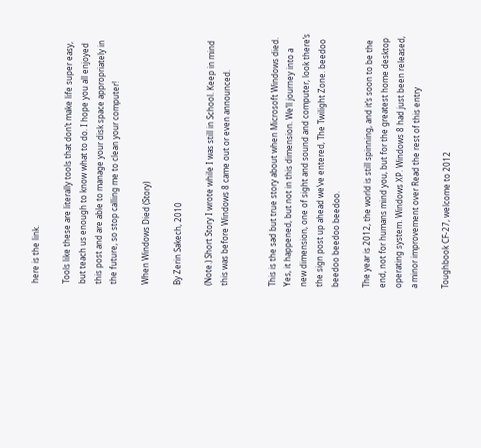here is the link.

Tools like these are literally tools that don’t make life super easy, but teach us enough to know what to do. I hope you all enjoyed this post and are able to manage your disk space appropriately in the future, so stop calling me to clean your computer!

When Windows Died (Story)

By Zerin Sakech, 2010

(Note.) Short Story I wrote while I was still in School. Keep in mind this was before Windows 8 came out or even announced.


This is the sad but true story about when Microsoft Windows died. Yes, it happened, but not in this dimension. We’ll journey into a new dimension, one of sight and sound and computer, look there’s the sign post up ahead we’ve entered, The Twilight Zone. beedoo beedoo beedoo beedoo.

The year is 2012, the world is still spinning, and it’s soon to be the end, not for humans mind you, but for the greatest home desktop operating system. Windows XP. Windows 8 had just been released, a minor improvement over Read the rest of this entry

Toughbook CF-27, welcome to 2012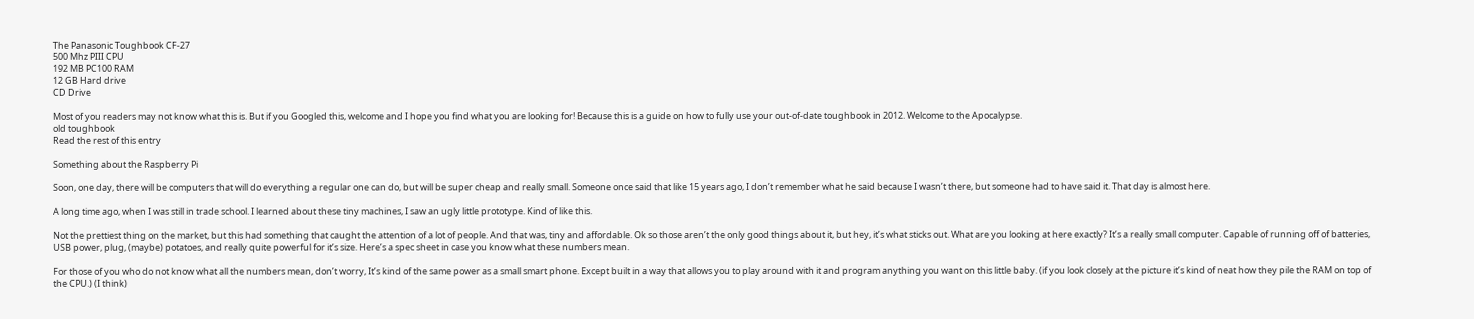The Panasonic Toughbook CF-27
500 Mhz PIII CPU
192 MB PC100 RAM
12 GB Hard drive
CD Drive

Most of you readers may not know what this is. But if you Googled this, welcome and I hope you find what you are looking for! Because this is a guide on how to fully use your out-of-date toughbook in 2012. Welcome to the Apocalypse.
old toughbook
Read the rest of this entry

Something about the Raspberry Pi

Soon, one day, there will be computers that will do everything a regular one can do, but will be super cheap and really small. Someone once said that like 15 years ago, I don’t remember what he said because I wasn’t there, but someone had to have said it. That day is almost here.

A long time ago, when I was still in trade school. I learned about these tiny machines, I saw an ugly little prototype. Kind of like this.

Not the prettiest thing on the market, but this had something that caught the attention of a lot of people. And that was, tiny and affordable. Ok so those aren’t the only good things about it, but hey, it’s what sticks out. What are you looking at here exactly? It’s a really small computer. Capable of running off of batteries, USB power, plug, (maybe) potatoes, and really quite powerful for it’s size. Here’s a spec sheet in case you know what these numbers mean.

For those of you who do not know what all the numbers mean, don’t worry, It’s kind of the same power as a small smart phone. Except built in a way that allows you to play around with it and program anything you want on this little baby. (if you look closely at the picture it’s kind of neat how they pile the RAM on top of the CPU.) (I think)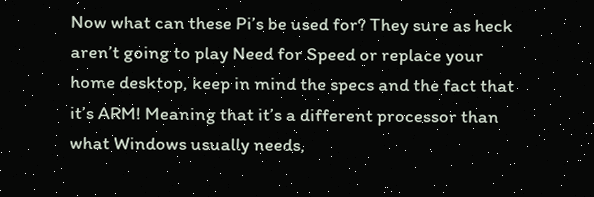Now what can these Pi’s be used for? They sure as heck aren’t going to play Need for Speed or replace your home desktop, keep in mind the specs and the fact that it’s ARM! Meaning that it’s a different processor than what Windows usually needs,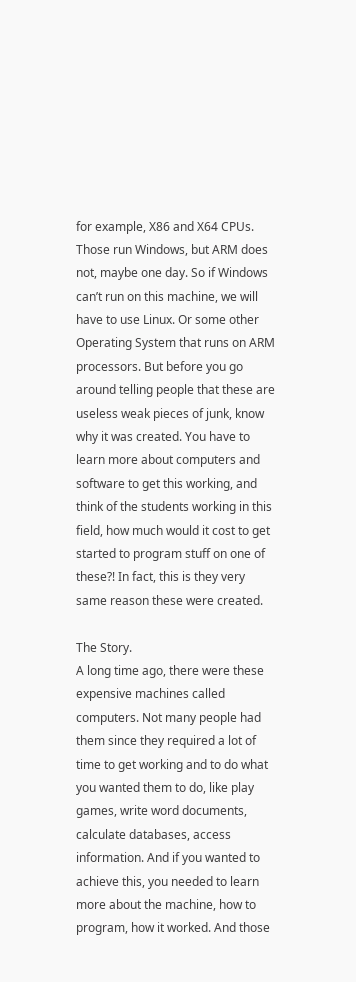for example, X86 and X64 CPUs. Those run Windows, but ARM does not, maybe one day. So if Windows can’t run on this machine, we will have to use Linux. Or some other Operating System that runs on ARM processors. But before you go around telling people that these are useless weak pieces of junk, know why it was created. You have to learn more about computers and software to get this working, and think of the students working in this field, how much would it cost to get started to program stuff on one of these?! In fact, this is they very same reason these were created.

The Story.
A long time ago, there were these expensive machines called computers. Not many people had them since they required a lot of time to get working and to do what you wanted them to do, like play games, write word documents, calculate databases, access information. And if you wanted to achieve this, you needed to learn more about the machine, how to program, how it worked. And those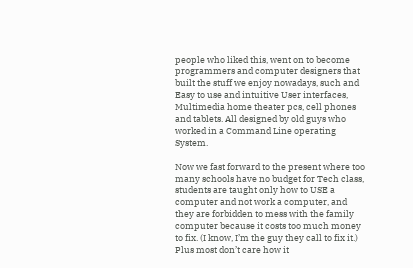people who liked this, went on to become programmers and computer designers that built the stuff we enjoy nowadays, such and Easy to use and intuitive User interfaces, Multimedia home theater pcs, cell phones and tablets. All designed by old guys who worked in a Command Line operating System.

Now we fast forward to the present where too many schools have no budget for Tech class, students are taught only how to USE a computer and not work a computer, and they are forbidden to mess with the family computer because it costs too much money to fix. (I know, I’m the guy they call to fix it.) Plus most don’t care how it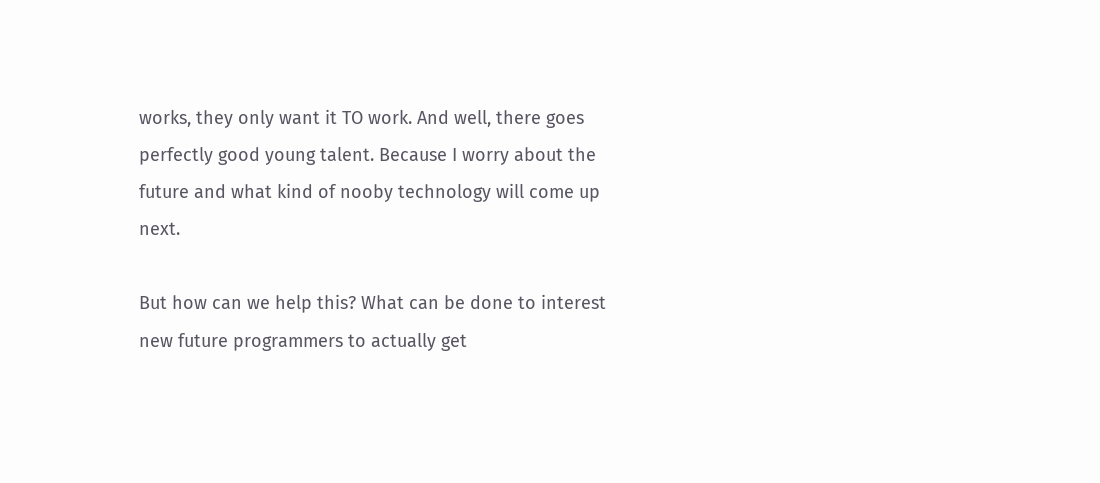works, they only want it TO work. And well, there goes perfectly good young talent. Because I worry about the future and what kind of nooby technology will come up next.

But how can we help this? What can be done to interest new future programmers to actually get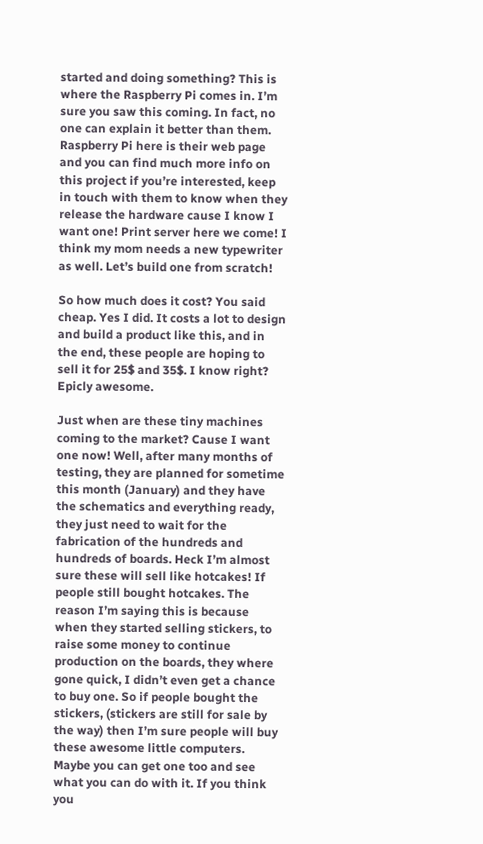started and doing something? This is where the Raspberry Pi comes in. I’m sure you saw this coming. In fact, no one can explain it better than them. Raspberry Pi here is their web page and you can find much more info on this project if you’re interested, keep in touch with them to know when they release the hardware cause I know I want one! Print server here we come! I think my mom needs a new typewriter as well. Let’s build one from scratch!

So how much does it cost? You said cheap. Yes I did. It costs a lot to design and build a product like this, and in the end, these people are hoping to sell it for 25$ and 35$. I know right? Epicly awesome.

Just when are these tiny machines coming to the market? Cause I want one now! Well, after many months of testing, they are planned for sometime this month (January) and they have the schematics and everything ready, they just need to wait for the fabrication of the hundreds and hundreds of boards. Heck I’m almost sure these will sell like hotcakes! If people still bought hotcakes. The reason I’m saying this is because when they started selling stickers, to raise some money to continue production on the boards, they where gone quick, I didn’t even get a chance to buy one. So if people bought the stickers, (stickers are still for sale by the way) then I’m sure people will buy these awesome little computers. Maybe you can get one too and see what you can do with it. If you think you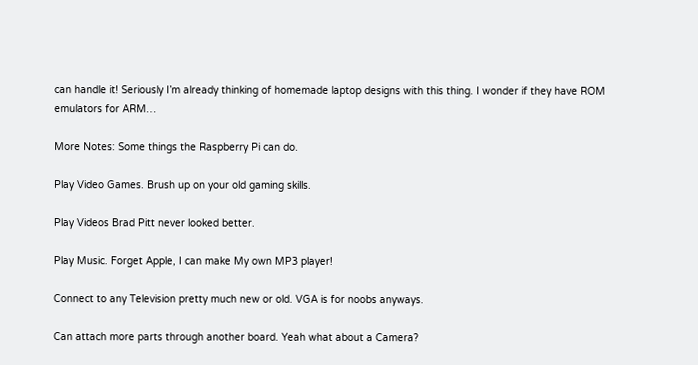can handle it! Seriously I’m already thinking of homemade laptop designs with this thing. I wonder if they have ROM emulators for ARM…

More Notes: Some things the Raspberry Pi can do.

Play Video Games. Brush up on your old gaming skills.

Play Videos Brad Pitt never looked better.

Play Music. Forget Apple, I can make My own MP3 player!

Connect to any Television pretty much new or old. VGA is for noobs anyways.

Can attach more parts through another board. Yeah what about a Camera?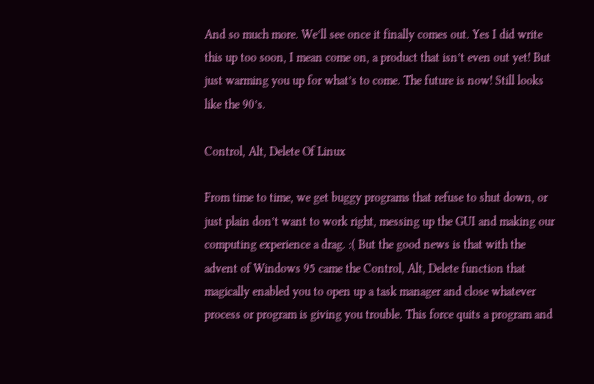And so much more. We’ll see once it finally comes out. Yes I did write this up too soon, I mean come on, a product that isn’t even out yet! But just warming you up for what’s to come. The future is now! Still looks like the 90’s.

Control, Alt, Delete Of Linux

From time to time, we get buggy programs that refuse to shut down, or just plain don’t want to work right, messing up the GUI and making our computing experience a drag. :( But the good news is that with the advent of Windows 95 came the Control, Alt, Delete function that magically enabled you to open up a task manager and close whatever process or program is giving you trouble. This force quits a program and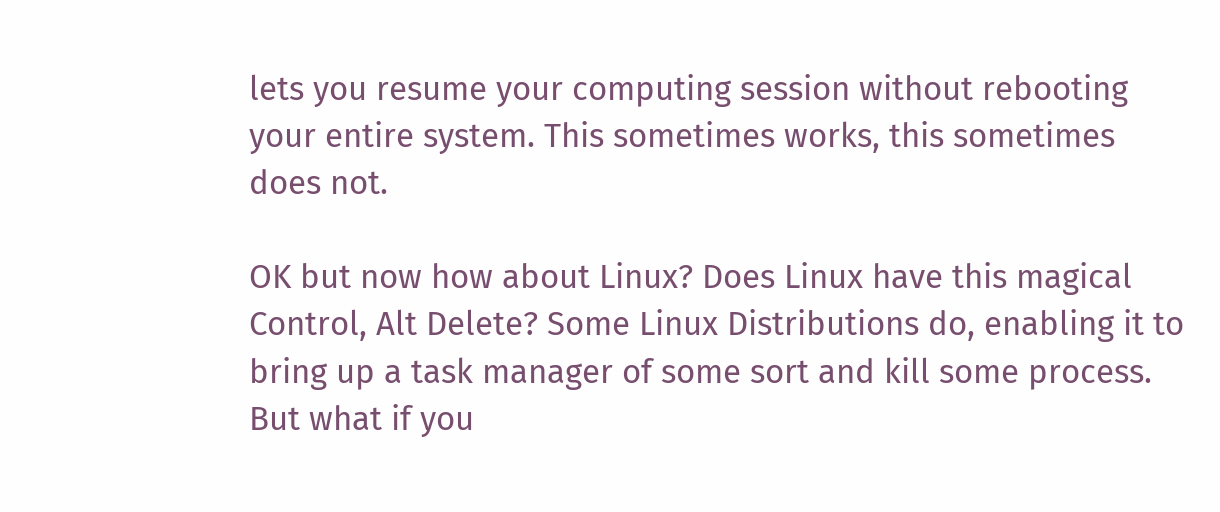lets you resume your computing session without rebooting your entire system. This sometimes works, this sometimes does not.

OK but now how about Linux? Does Linux have this magical Control, Alt Delete? Some Linux Distributions do, enabling it to bring up a task manager of some sort and kill some process. But what if you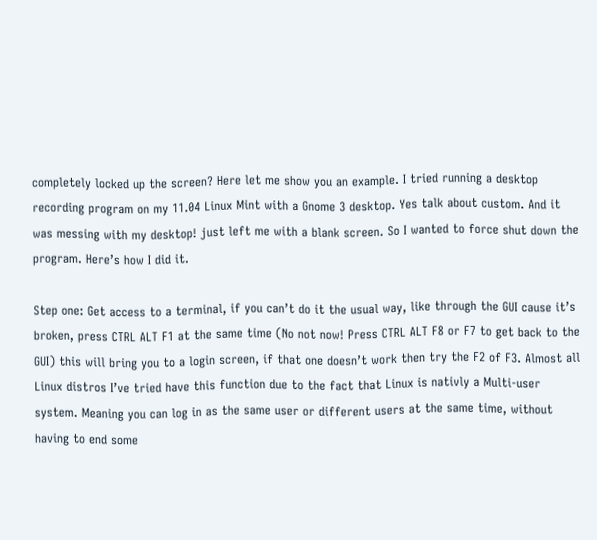completely locked up the screen? Here let me show you an example. I tried running a desktop recording program on my 11.04 Linux Mint with a Gnome 3 desktop. Yes talk about custom. And it was messing with my desktop! just left me with a blank screen. So I wanted to force shut down the program. Here’s how I did it.

Step one: Get access to a terminal, if you can’t do it the usual way, like through the GUI cause it’s broken, press CTRL ALT F1 at the same time (No not now! Press CTRL ALT F8 or F7 to get back to the GUI) this will bring you to a login screen, if that one doesn’t work then try the F2 of F3. Almost all Linux distros I’ve tried have this function due to the fact that Linux is nativly a Multi-user system. Meaning you can log in as the same user or different users at the same time, without having to end some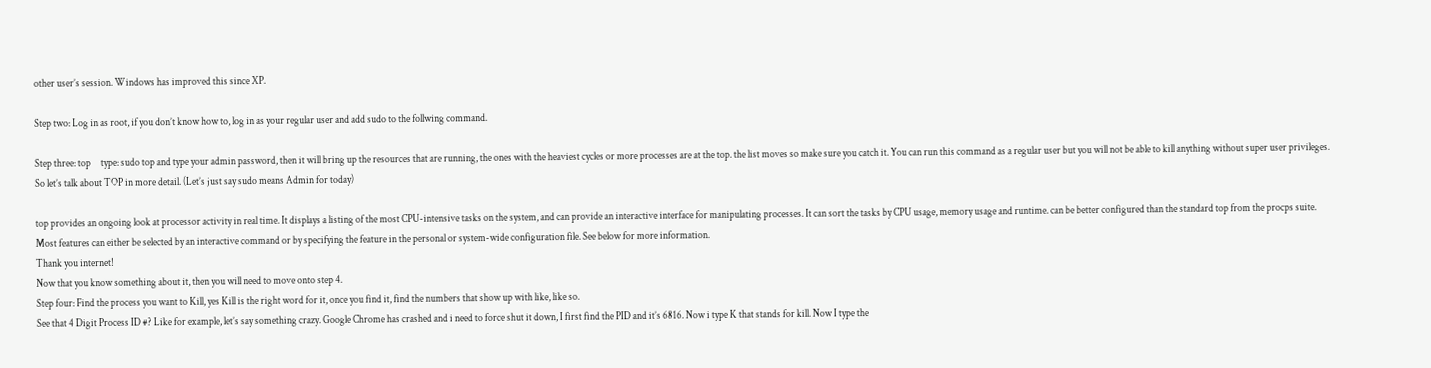other user’s session. Windows has improved this since XP.

Step two: Log in as root, if you don’t know how to, log in as your regular user and add sudo to the follwing command.

Step three: top     type: sudo top and type your admin password, then it will bring up the resources that are running, the ones with the heaviest cycles or more processes are at the top. the list moves so make sure you catch it. You can run this command as a regular user but you will not be able to kill anything without super user privileges.  So let’s talk about TOP in more detail. (Let’s just say sudo means Admin for today)

top provides an ongoing look at processor activity in real time. It displays a listing of the most CPU-intensive tasks on the system, and can provide an interactive interface for manipulating processes. It can sort the tasks by CPU usage, memory usage and runtime. can be better configured than the standard top from the procps suite. Most features can either be selected by an interactive command or by specifying the feature in the personal or system-wide configuration file. See below for more information.
Thank you internet!
Now that you know something about it, then you will need to move onto step 4.
Step four: Find the process you want to Kill, yes Kill is the right word for it, once you find it, find the numbers that show up with like, like so.
See that 4 Digit Process ID #? Like for example, let’s say something crazy. Google Chrome has crashed and i need to force shut it down, I first find the PID and it’s 6816. Now i type K that stands for kill. Now I type the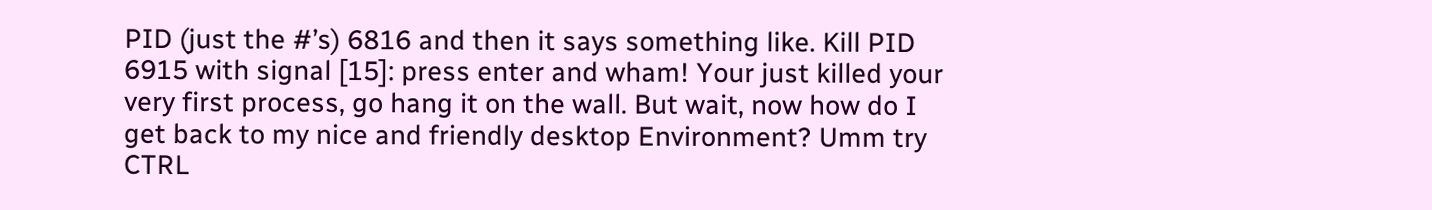PID (just the #’s) 6816 and then it says something like. Kill PID 6915 with signal [15]: press enter and wham! Your just killed your very first process, go hang it on the wall. But wait, now how do I get back to my nice and friendly desktop Environment? Umm try CTRL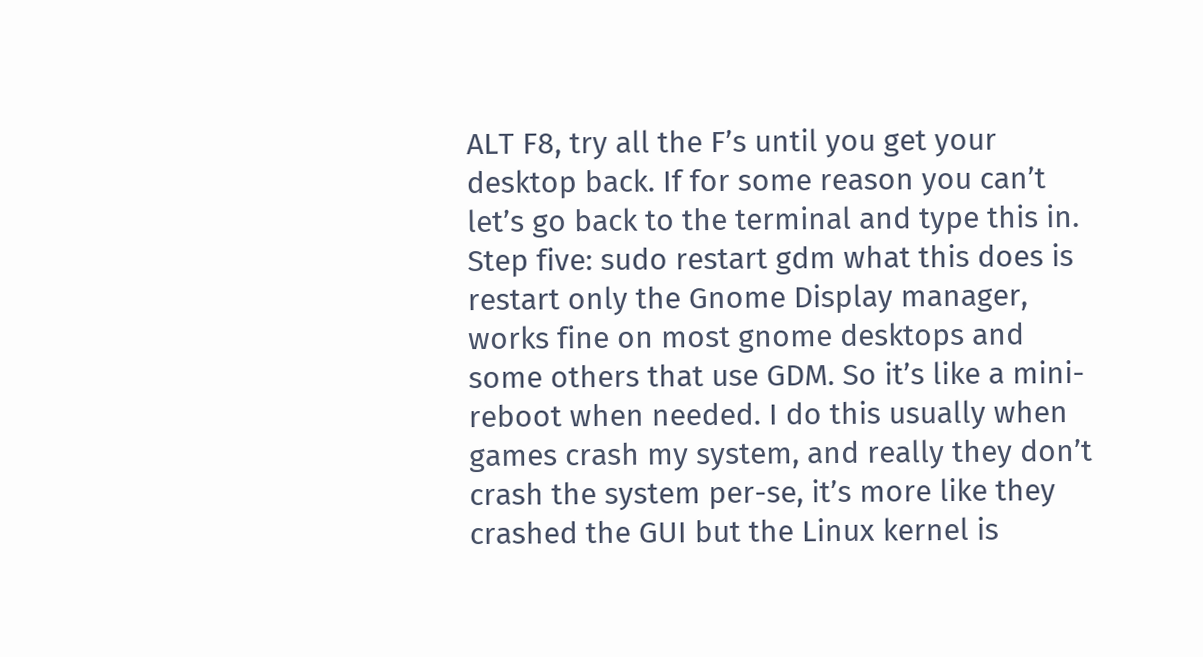ALT F8, try all the F’s until you get your desktop back. If for some reason you can’t let’s go back to the terminal and type this in.
Step five: sudo restart gdm what this does is restart only the Gnome Display manager, works fine on most gnome desktops and some others that use GDM. So it’s like a mini-reboot when needed. I do this usually when games crash my system, and really they don’t crash the system per-se, it’s more like they crashed the GUI but the Linux kernel is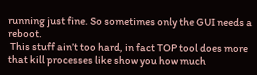running just fine. So sometimes only the GUI needs a reboot.
 This stuff ain’t too hard, in fact TOP tool does more that kill processes like show you how much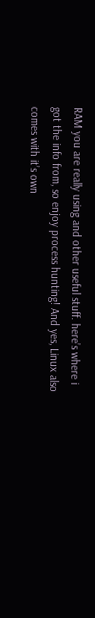RAM you are really using and other useful stuff. here’s where i got the info from, so enjoy process hunting! And yes, Linux also comes with it’s own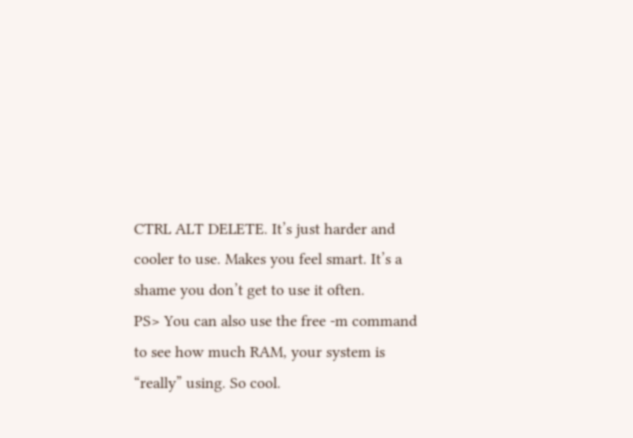CTRL ALT DELETE. It’s just harder and cooler to use. Makes you feel smart. It’s a shame you don’t get to use it often.
PS> You can also use the free -m command to see how much RAM, your system is “really” using. So cool.